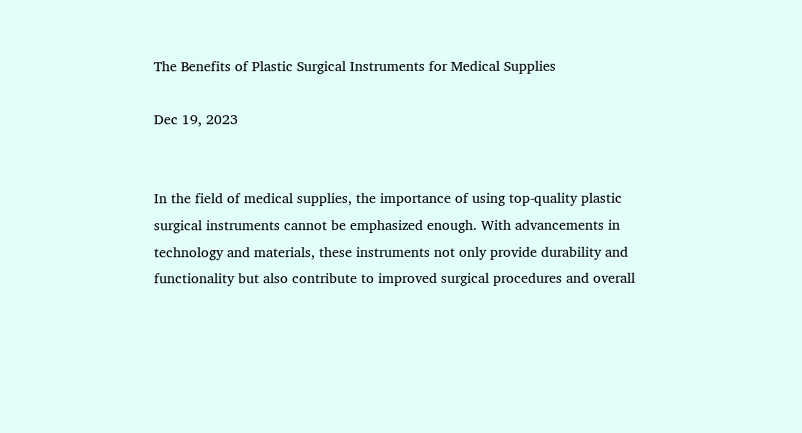The Benefits of Plastic Surgical Instruments for Medical Supplies

Dec 19, 2023


In the field of medical supplies, the importance of using top-quality plastic surgical instruments cannot be emphasized enough. With advancements in technology and materials, these instruments not only provide durability and functionality but also contribute to improved surgical procedures and overall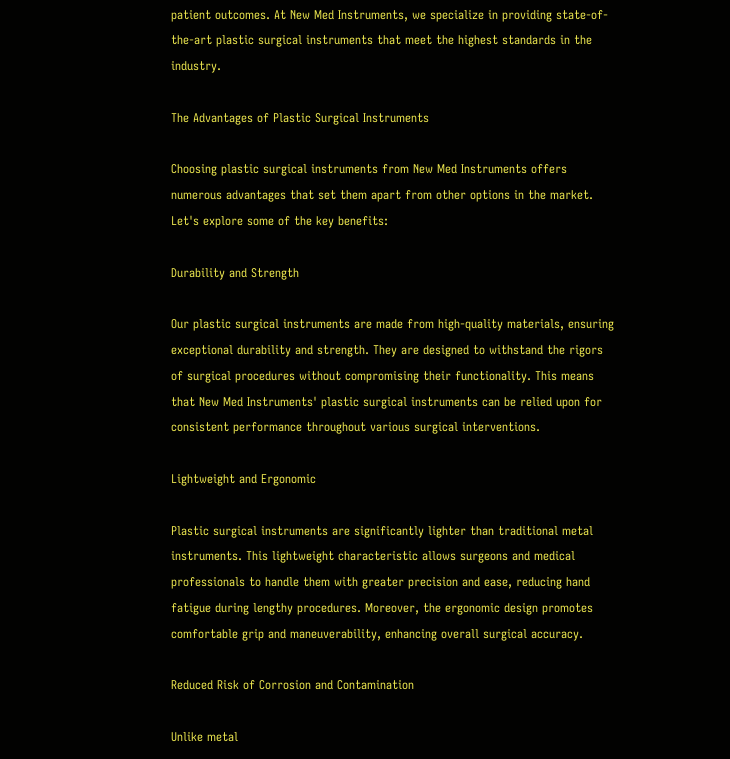patient outcomes. At New Med Instruments, we specialize in providing state-of-the-art plastic surgical instruments that meet the highest standards in the industry.

The Advantages of Plastic Surgical Instruments

Choosing plastic surgical instruments from New Med Instruments offers numerous advantages that set them apart from other options in the market. Let's explore some of the key benefits:

Durability and Strength

Our plastic surgical instruments are made from high-quality materials, ensuring exceptional durability and strength. They are designed to withstand the rigors of surgical procedures without compromising their functionality. This means that New Med Instruments' plastic surgical instruments can be relied upon for consistent performance throughout various surgical interventions.

Lightweight and Ergonomic

Plastic surgical instruments are significantly lighter than traditional metal instruments. This lightweight characteristic allows surgeons and medical professionals to handle them with greater precision and ease, reducing hand fatigue during lengthy procedures. Moreover, the ergonomic design promotes comfortable grip and maneuverability, enhancing overall surgical accuracy.

Reduced Risk of Corrosion and Contamination

Unlike metal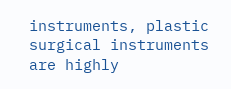instruments, plastic surgical instruments are highly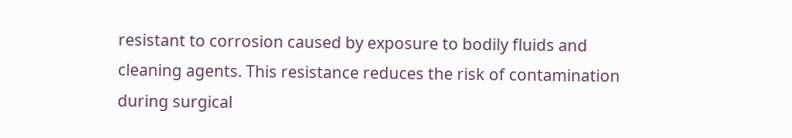resistant to corrosion caused by exposure to bodily fluids and cleaning agents. This resistance reduces the risk of contamination during surgical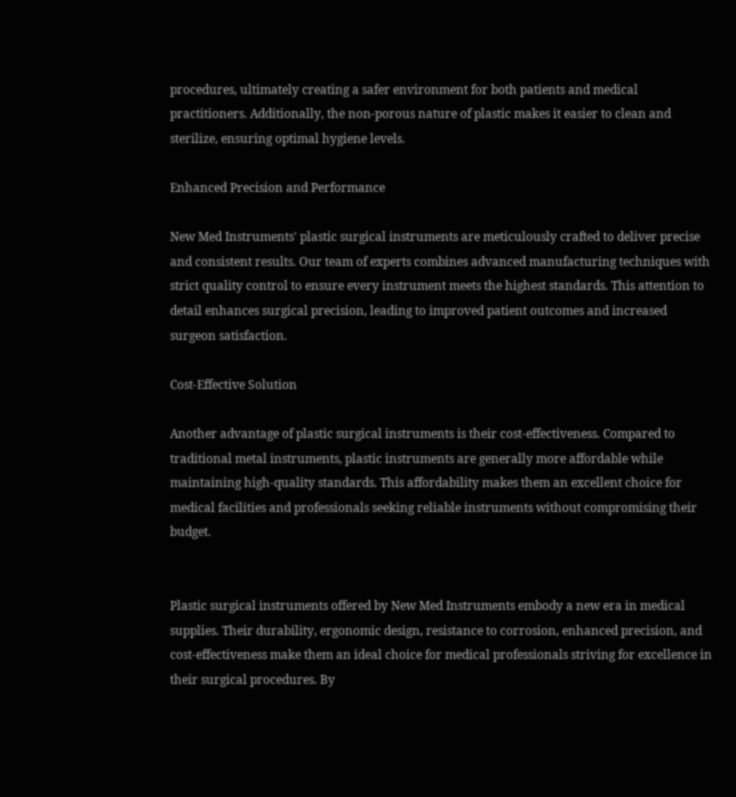procedures, ultimately creating a safer environment for both patients and medical practitioners. Additionally, the non-porous nature of plastic makes it easier to clean and sterilize, ensuring optimal hygiene levels.

Enhanced Precision and Performance

New Med Instruments' plastic surgical instruments are meticulously crafted to deliver precise and consistent results. Our team of experts combines advanced manufacturing techniques with strict quality control to ensure every instrument meets the highest standards. This attention to detail enhances surgical precision, leading to improved patient outcomes and increased surgeon satisfaction.

Cost-Effective Solution

Another advantage of plastic surgical instruments is their cost-effectiveness. Compared to traditional metal instruments, plastic instruments are generally more affordable while maintaining high-quality standards. This affordability makes them an excellent choice for medical facilities and professionals seeking reliable instruments without compromising their budget.


Plastic surgical instruments offered by New Med Instruments embody a new era in medical supplies. Their durability, ergonomic design, resistance to corrosion, enhanced precision, and cost-effectiveness make them an ideal choice for medical professionals striving for excellence in their surgical procedures. By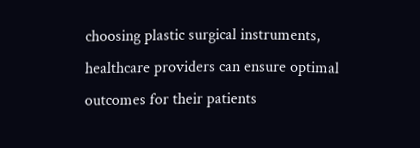choosing plastic surgical instruments, healthcare providers can ensure optimal outcomes for their patients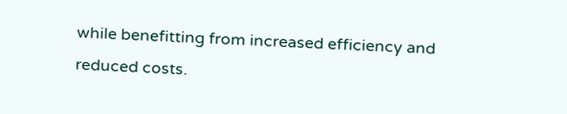while benefitting from increased efficiency and reduced costs.